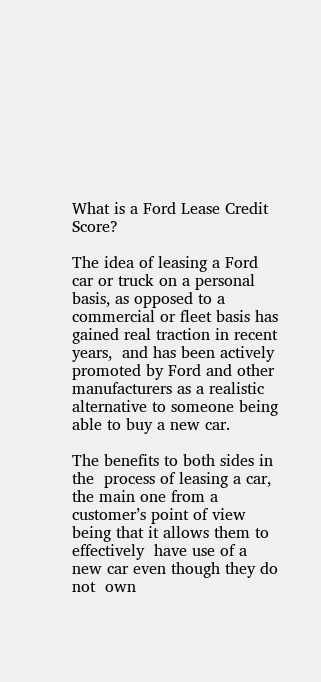What is a Ford Lease Credit Score?

The idea of leasing a Ford car or truck on a personal basis, as opposed to a commercial or fleet basis has gained real traction in recent years,  and has been actively promoted by Ford and other manufacturers as a realistic alternative to someone being able to buy a new car.

The benefits to both sides in the  process of leasing a car, the main one from a customer’s point of view being that it allows them to effectively  have use of a new car even though they do not  own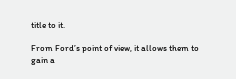title to it.

From Ford’s point of view, it allows them to gain a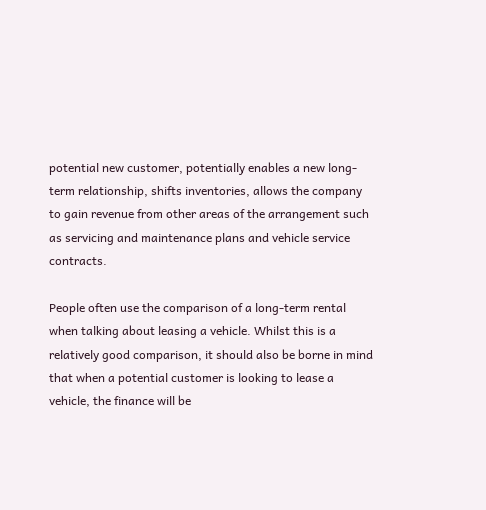potential new customer, potentially enables a new long-term relationship, shifts inventories, allows the company to gain revenue from other areas of the arrangement such as servicing and maintenance plans and vehicle service contracts.

People often use the comparison of a long-term rental when talking about leasing a vehicle. Whilst this is a relatively good comparison, it should also be borne in mind that when a potential customer is looking to lease a vehicle, the finance will be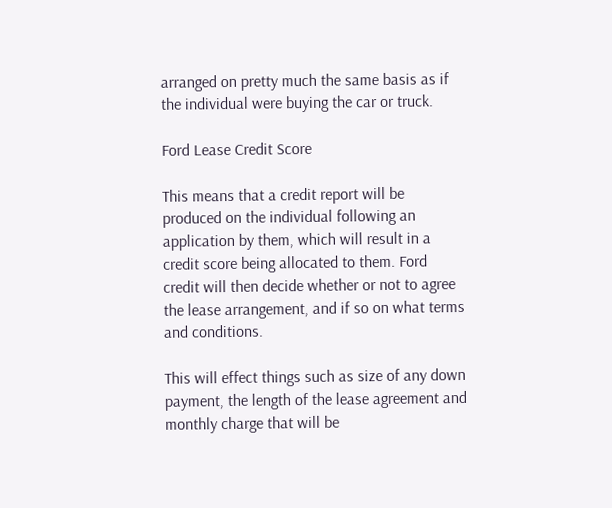arranged on pretty much the same basis as if the individual were buying the car or truck.

Ford Lease Credit Score

This means that a credit report will be produced on the individual following an application by them, which will result in a credit score being allocated to them. Ford credit will then decide whether or not to agree the lease arrangement, and if so on what terms and conditions.

This will effect things such as size of any down payment, the length of the lease agreement and monthly charge that will be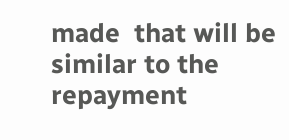made  that will be similar to the repayment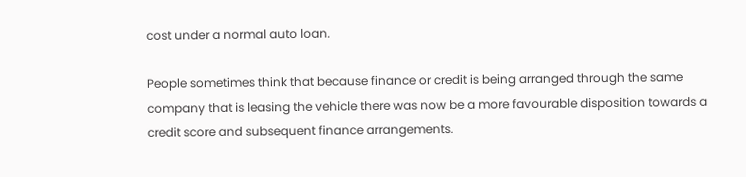cost under a normal auto loan.

People sometimes think that because finance or credit is being arranged through the same company that is leasing the vehicle there was now be a more favourable disposition towards a credit score and subsequent finance arrangements.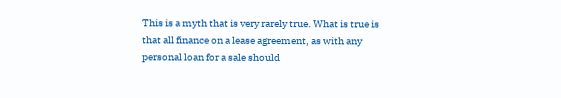This is a myth that is very rarely true. What is true is that all finance on a lease agreement, as with any personal loan for a sale should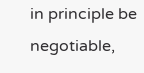in principle be negotiable,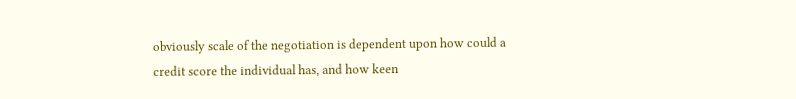obviously scale of the negotiation is dependent upon how could a credit score the individual has, and how keen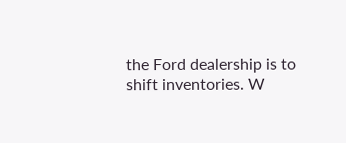the Ford dealership is to shift inventories. W